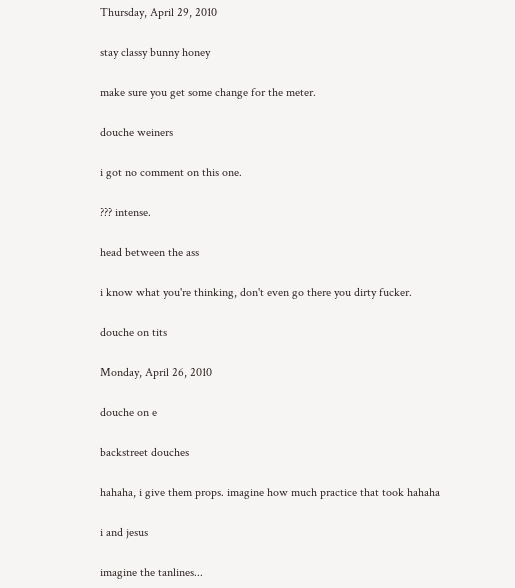Thursday, April 29, 2010

stay classy bunny honey

make sure you get some change for the meter.

douche weiners

i got no comment on this one.

??? intense.

head between the ass

i know what you're thinking, don't even go there you dirty fucker.

douche on tits

Monday, April 26, 2010

douche on e

backstreet douches

hahaha, i give them props. imagine how much practice that took hahaha

i and jesus

imagine the tanlines...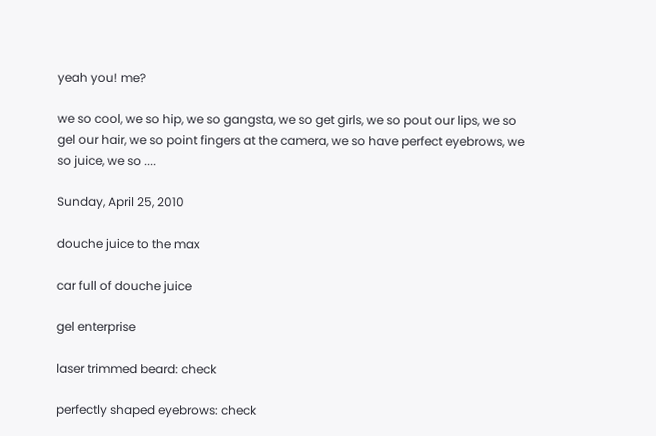yeah you! me?

we so cool, we so hip, we so gangsta, we so get girls, we so pout our lips, we so gel our hair, we so point fingers at the camera, we so have perfect eyebrows, we so juice, we so ....

Sunday, April 25, 2010

douche juice to the max

car full of douche juice

gel enterprise

laser trimmed beard: check

perfectly shaped eyebrows: check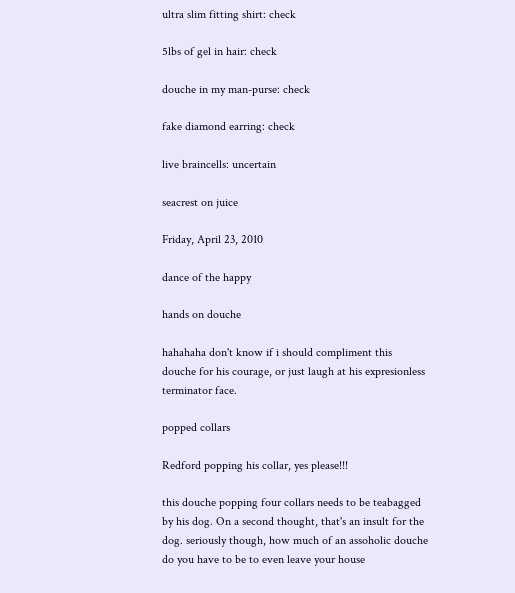ultra slim fitting shirt: check

5lbs of gel in hair: check

douche in my man-purse: check

fake diamond earring: check

live braincells: uncertain

seacrest on juice

Friday, April 23, 2010

dance of the happy

hands on douche

hahahaha don't know if i should compliment this douche for his courage, or just laugh at his expresionless terminator face.

popped collars

Redford popping his collar, yes please!!!

this douche popping four collars needs to be teabagged by his dog. On a second thought, that's an insult for the dog. seriously though, how much of an assoholic douche do you have to be to even leave your house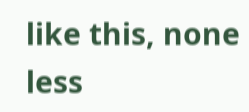like this, none less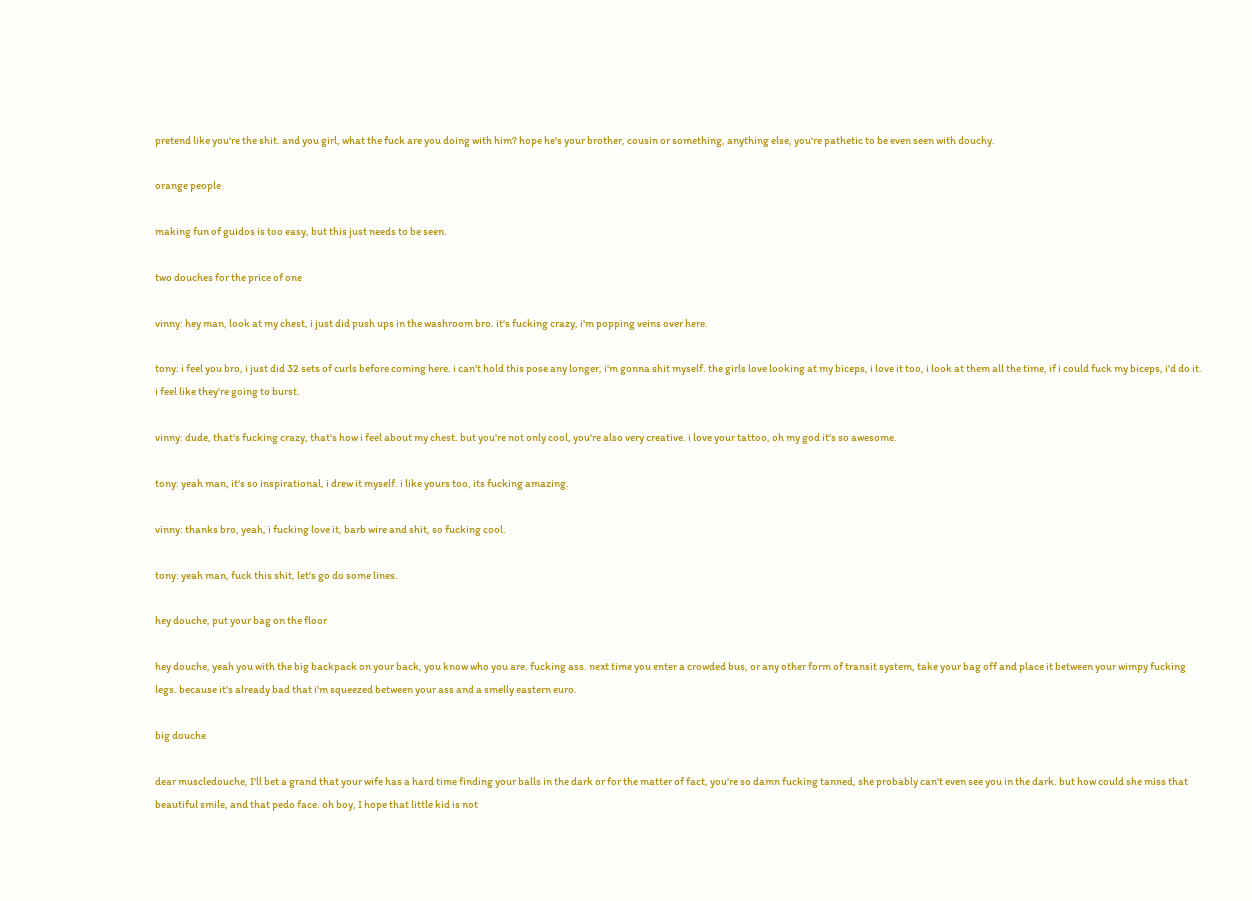pretend like you're the shit. and you girl, what the fuck are you doing with him? hope he's your brother, cousin or something, anything else, you're pathetic to be even seen with douchy.

orange people

making fun of guidos is too easy, but this just needs to be seen.

two douches for the price of one

vinny: hey man, look at my chest, i just did push ups in the washroom bro. it's fucking crazy, i'm popping veins over here.

tony: i feel you bro, i just did 32 sets of curls before coming here. i can't hold this pose any longer, i'm gonna shit myself. the girls love looking at my biceps, i love it too, i look at them all the time, if i could fuck my biceps, i'd do it. i feel like they're going to burst.

vinny: dude, that's fucking crazy, that's how i feel about my chest. but you're not only cool, you're also very creative. i love your tattoo, oh my god it's so awesome.

tony: yeah man, it's so inspirational, i drew it myself. i like yours too, its fucking amazing.

vinny: thanks bro, yeah, i fucking love it, barb wire and shit, so fucking cool.

tony: yeah man, fuck this shit, let's go do some lines.

hey douche, put your bag on the floor

hey douche, yeah you with the big backpack on your back, you know who you are. fucking ass. next time you enter a crowded bus, or any other form of transit system, take your bag off and place it between your wimpy fucking legs. because it's already bad that i'm squeezed between your ass and a smelly eastern euro.

big douche

dear muscledouche, I'll bet a grand that your wife has a hard time finding your balls in the dark or for the matter of fact, you're so damn fucking tanned, she probably can't even see you in the dark. but how could she miss that beautiful smile, and that pedo face. oh boy, I hope that little kid is not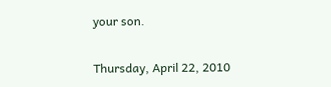your son.

Thursday, April 22, 2010